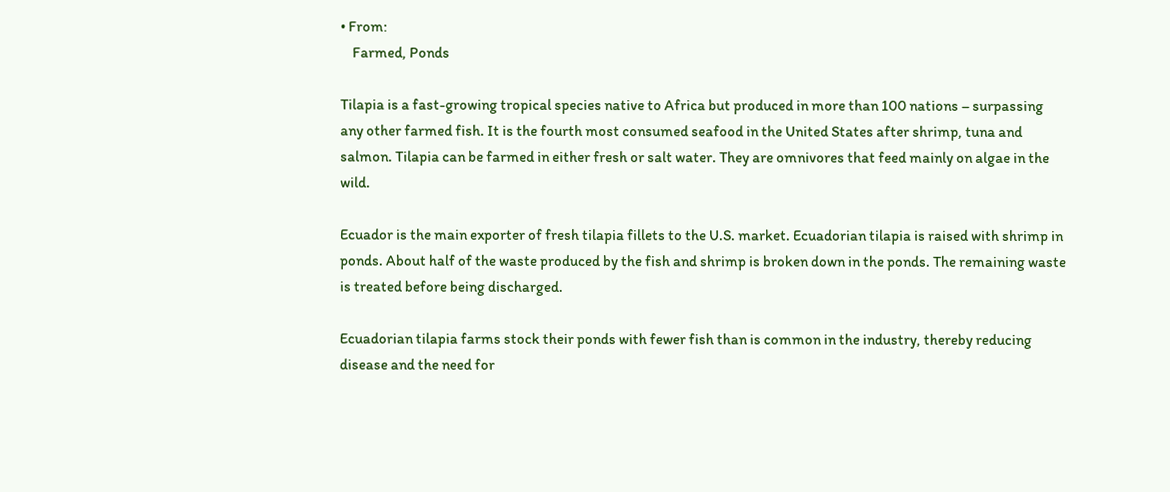• From:
    Farmed, Ponds

Tilapia is a fast-growing tropical species native to Africa but produced in more than 100 nations – surpassing any other farmed fish. It is the fourth most consumed seafood in the United States after shrimp, tuna and salmon. Tilapia can be farmed in either fresh or salt water. They are omnivores that feed mainly on algae in the wild.

Ecuador is the main exporter of fresh tilapia fillets to the U.S. market. Ecuadorian tilapia is raised with shrimp in ponds. About half of the waste produced by the fish and shrimp is broken down in the ponds. The remaining waste is treated before being discharged.

Ecuadorian tilapia farms stock their ponds with fewer fish than is common in the industry, thereby reducing disease and the need for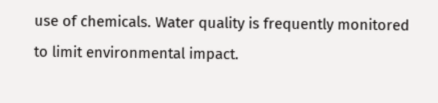use of chemicals. Water quality is frequently monitored to limit environmental impact.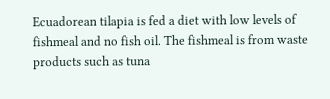Ecuadorean tilapia is fed a diet with low levels of fishmeal and no fish oil. The fishmeal is from waste products such as tuna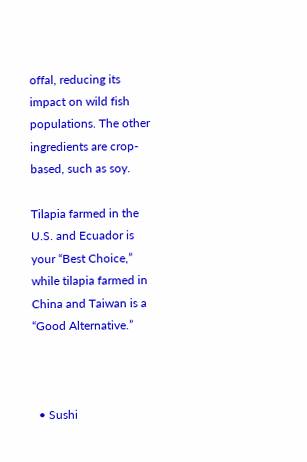offal, reducing its impact on wild fish populations. The other ingredients are crop-based, such as soy.

Tilapia farmed in the U.S. and Ecuador is your “Best Choice,” while tilapia farmed in China and Taiwan is a “Good Alternative.”



  • Sushi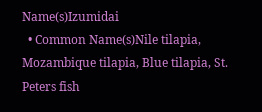Name(s)Izumidai
  • Common Name(s)Nile tilapia, Mozambique tilapia, Blue tilapia, St. Peters fish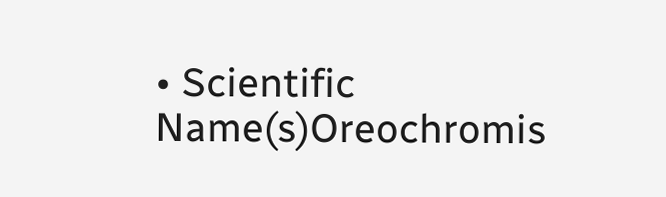• Scientific Name(s)Oreochromis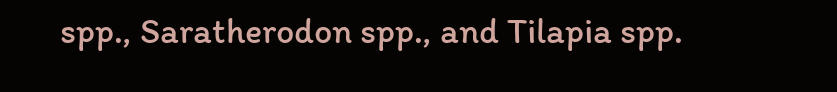spp., Saratherodon spp., and Tilapia spp.